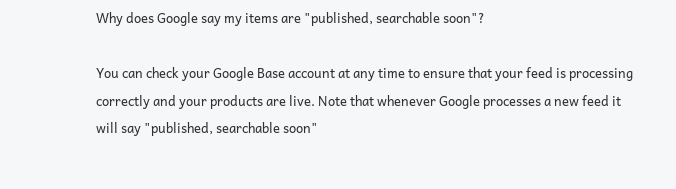Why does Google say my items are "published, searchable soon"?

You can check your Google Base account at any time to ensure that your feed is processing correctly and your products are live. Note that whenever Google processes a new feed it will say "published, searchable soon"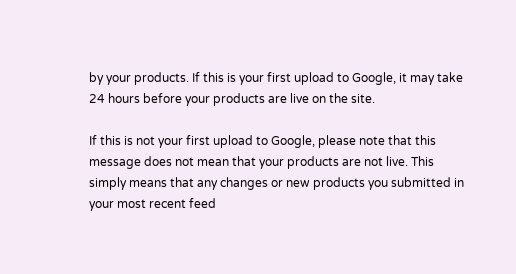by your products. If this is your first upload to Google, it may take 24 hours before your products are live on the site.

If this is not your first upload to Google, please note that this message does not mean that your products are not live. This simply means that any changes or new products you submitted in your most recent feed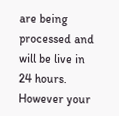are being processed and will be live in 24 hours. However your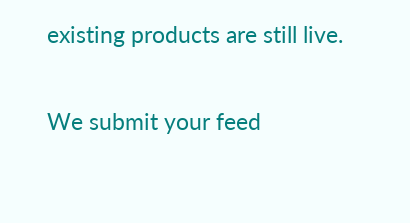existing products are still live.

We submit your feed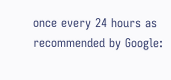once every 24 hours as recommended by Google: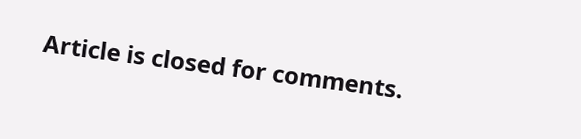Article is closed for comments.